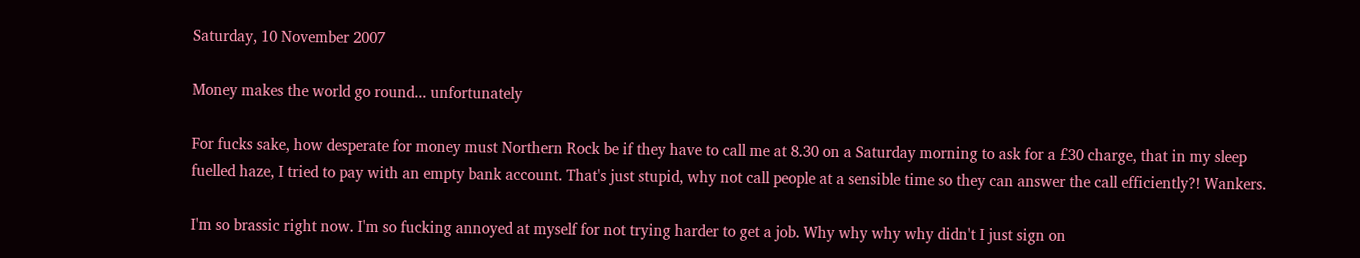Saturday, 10 November 2007

Money makes the world go round... unfortunately

For fucks sake, how desperate for money must Northern Rock be if they have to call me at 8.30 on a Saturday morning to ask for a £30 charge, that in my sleep fuelled haze, I tried to pay with an empty bank account. That's just stupid, why not call people at a sensible time so they can answer the call efficiently?! Wankers.

I'm so brassic right now. I'm so fucking annoyed at myself for not trying harder to get a job. Why why why why didn't I just sign on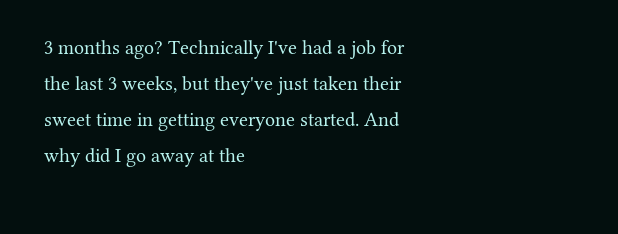3 months ago? Technically I've had a job for the last 3 weeks, but they've just taken their sweet time in getting everyone started. And why did I go away at the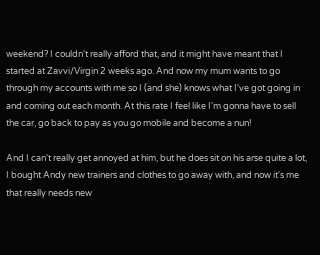weekend? I couldn't really afford that, and it might have meant that I started at Zavvi/Virgin 2 weeks ago. And now my mum wants to go through my accounts with me so I (and she) knows what I've got going in and coming out each month. At this rate I feel like I'm gonna have to sell the car, go back to pay as you go mobile and become a nun!

And I can't really get annoyed at him, but he does sit on his arse quite a lot, I bought Andy new trainers and clothes to go away with, and now it's me that really needs new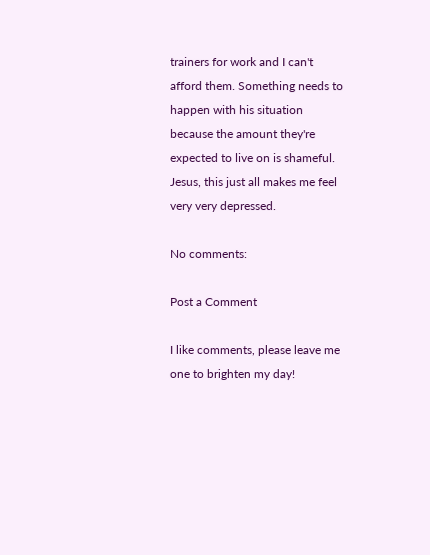trainers for work and I can't afford them. Something needs to happen with his situation because the amount they're expected to live on is shameful. Jesus, this just all makes me feel very very depressed.

No comments:

Post a Comment

I like comments, please leave me one to brighten my day!